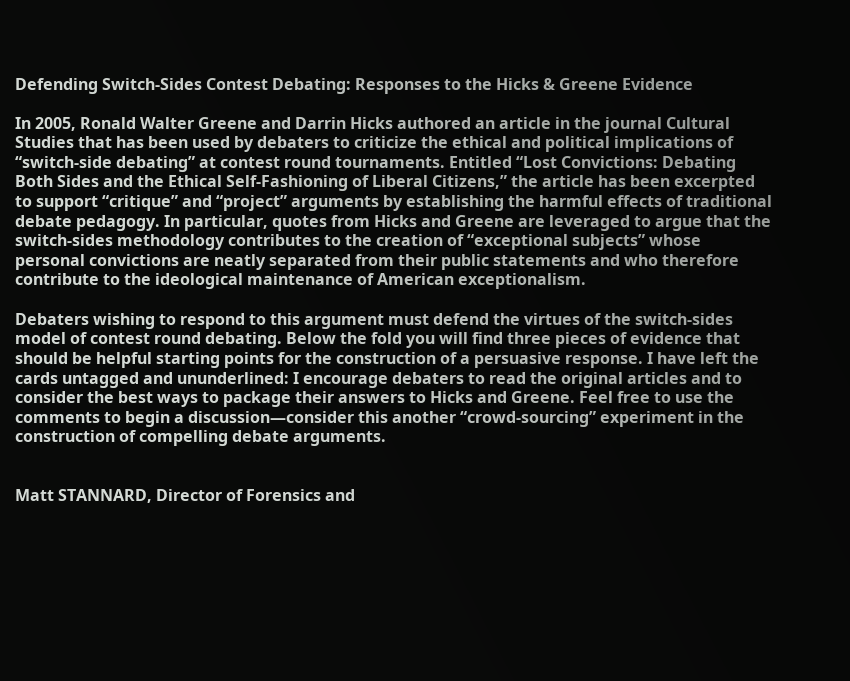Defending Switch-Sides Contest Debating: Responses to the Hicks & Greene Evidence

In 2005, Ronald Walter Greene and Darrin Hicks authored an article in the journal Cultural Studies that has been used by debaters to criticize the ethical and political implications of “switch-side debating” at contest round tournaments. Entitled “Lost Convictions: Debating Both Sides and the Ethical Self-Fashioning of Liberal Citizens,” the article has been excerpted to support “critique” and “project” arguments by establishing the harmful effects of traditional debate pedagogy. In particular, quotes from Hicks and Greene are leveraged to argue that the switch-sides methodology contributes to the creation of “exceptional subjects” whose personal convictions are neatly separated from their public statements and who therefore contribute to the ideological maintenance of American exceptionalism.

Debaters wishing to respond to this argument must defend the virtues of the switch-sides model of contest round debating. Below the fold you will find three pieces of evidence that should be helpful starting points for the construction of a persuasive response. I have left the cards untagged and ununderlined: I encourage debaters to read the original articles and to consider the best ways to package their answers to Hicks and Greene. Feel free to use the comments to begin a discussion—consider this another “crowd-sourcing” experiment in the construction of compelling debate arguments.


Matt STANNARD, Director of Forensics and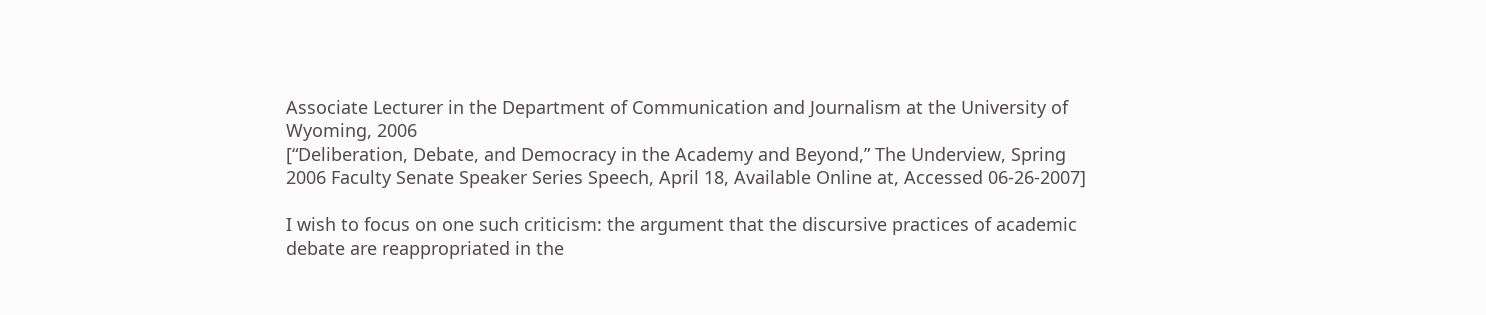Associate Lecturer in the Department of Communication and Journalism at the University of Wyoming, 2006
[“Deliberation, Debate, and Democracy in the Academy and Beyond,” The Underview, Spring 2006 Faculty Senate Speaker Series Speech, April 18, Available Online at, Accessed 06-26-2007]

I wish to focus on one such criticism: the argument that the discursive practices of academic debate are reappropriated in the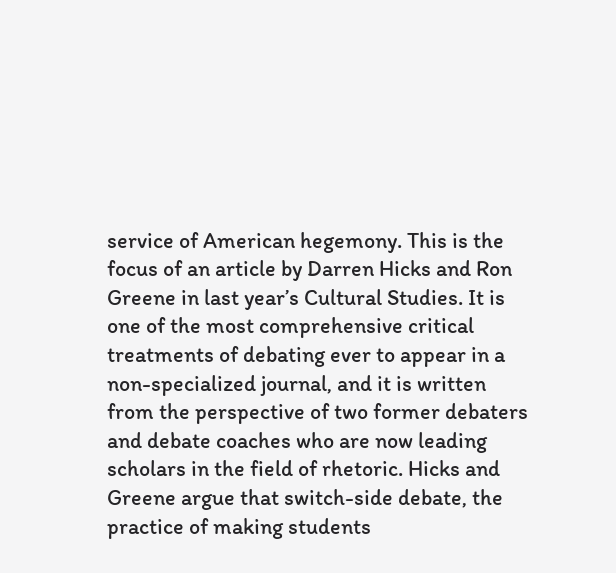service of American hegemony. This is the focus of an article by Darren Hicks and Ron Greene in last year’s Cultural Studies. It is one of the most comprehensive critical treatments of debating ever to appear in a non-specialized journal, and it is written from the perspective of two former debaters and debate coaches who are now leading scholars in the field of rhetoric. Hicks and Greene argue that switch-side debate, the practice of making students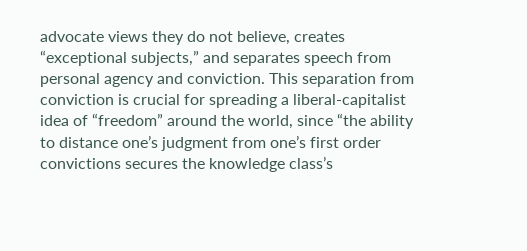advocate views they do not believe, creates “exceptional subjects,” and separates speech from personal agency and conviction. This separation from conviction is crucial for spreading a liberal-capitalist idea of “freedom” around the world, since “the ability to distance one’s judgment from one’s first order convictions secures the knowledge class’s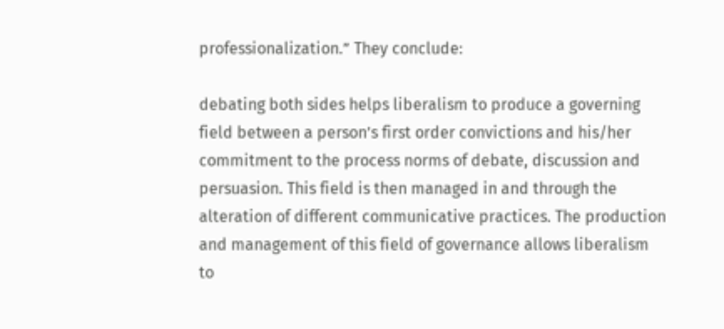professionalization.” They conclude:

debating both sides helps liberalism to produce a governing field between a person’s first order convictions and his/her commitment to the process norms of debate, discussion and persuasion. This field is then managed in and through the alteration of different communicative practices. The production and management of this field of governance allows liberalism to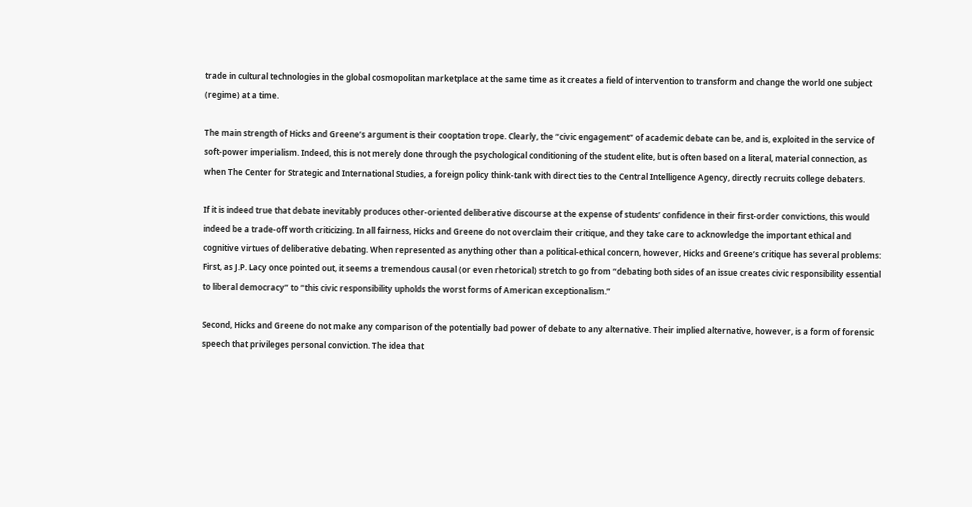trade in cultural technologies in the global cosmopolitan marketplace at the same time as it creates a field of intervention to transform and change the world one subject (regime) at a time.

The main strength of Hicks and Greene’s argument is their cooptation trope. Clearly, the “civic engagement” of academic debate can be, and is, exploited in the service of soft-power imperialism. Indeed, this is not merely done through the psychological conditioning of the student elite, but is often based on a literal, material connection, as when The Center for Strategic and International Studies, a foreign policy think-tank with direct ties to the Central Intelligence Agency, directly recruits college debaters.

If it is indeed true that debate inevitably produces other-oriented deliberative discourse at the expense of students’ confidence in their first-order convictions, this would indeed be a trade-off worth criticizing. In all fairness, Hicks and Greene do not overclaim their critique, and they take care to acknowledge the important ethical and cognitive virtues of deliberative debating. When represented as anything other than a political-ethical concern, however, Hicks and Greene’s critique has several problems: First, as J.P. Lacy once pointed out, it seems a tremendous causal (or even rhetorical) stretch to go from “debating both sides of an issue creates civic responsibility essential to liberal democracy” to “this civic responsibility upholds the worst forms of American exceptionalism.”

Second, Hicks and Greene do not make any comparison of the potentially bad power of debate to any alternative. Their implied alternative, however, is a form of forensic speech that privileges personal conviction. The idea that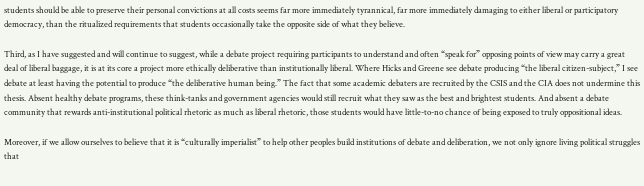students should be able to preserve their personal convictions at all costs seems far more immediately tyrannical, far more immediately damaging to either liberal or participatory democracy, than the ritualized requirements that students occasionally take the opposite side of what they believe.

Third, as I have suggested and will continue to suggest, while a debate project requiring participants to understand and often “speak for” opposing points of view may carry a great deal of liberal baggage, it is at its core a project more ethically deliberative than institutionally liberal. Where Hicks and Greene see debate producing “the liberal citizen-subject,” I see debate at least having the potential to produce “the deliberative human being.” The fact that some academic debaters are recruited by the CSIS and the CIA does not undermine this thesis. Absent healthy debate programs, these think-tanks and government agencies would still recruit what they saw as the best and brightest students. And absent a debate community that rewards anti-institutional political rhetoric as much as liberal rhetoric, those students would have little-to-no chance of being exposed to truly oppositional ideas.

Moreover, if we allow ourselves to believe that it is “culturally imperialist” to help other peoples build institutions of debate and deliberation, we not only ignore living political struggles that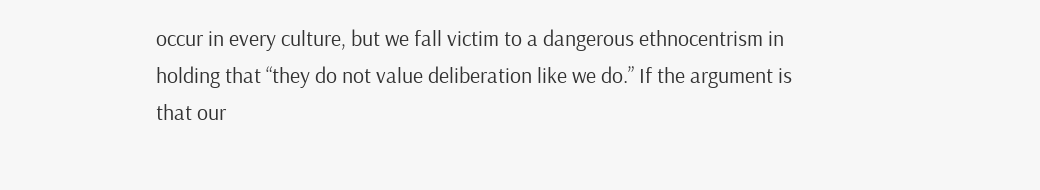occur in every culture, but we fall victim to a dangerous ethnocentrism in holding that “they do not value deliberation like we do.” If the argument is that our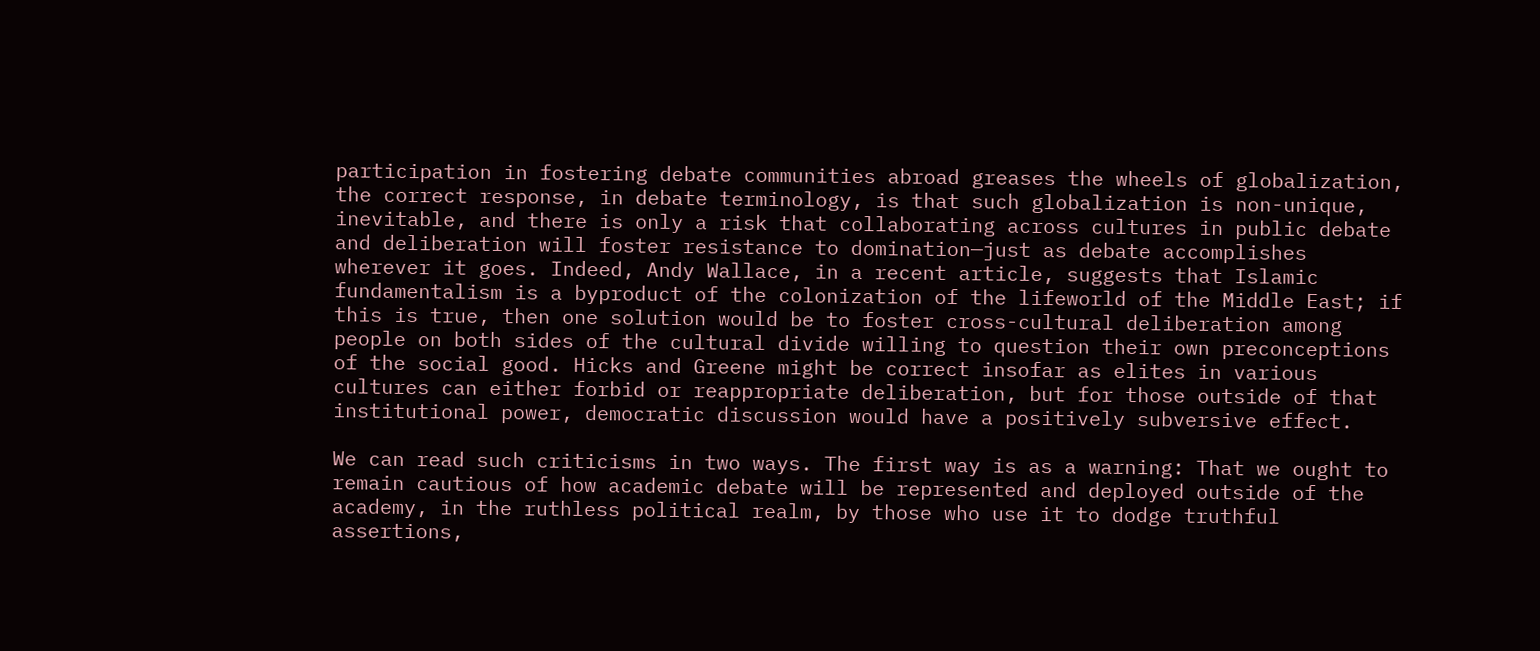participation in fostering debate communities abroad greases the wheels of globalization, the correct response, in debate terminology, is that such globalization is non-unique, inevitable, and there is only a risk that collaborating across cultures in public debate and deliberation will foster resistance to domination—just as debate accomplishes wherever it goes. Indeed, Andy Wallace, in a recent article, suggests that Islamic fundamentalism is a byproduct of the colonization of the lifeworld of the Middle East; if this is true, then one solution would be to foster cross-cultural deliberation among people on both sides of the cultural divide willing to question their own preconceptions of the social good. Hicks and Greene might be correct insofar as elites in various cultures can either forbid or reappropriate deliberation, but for those outside of that institutional power, democratic discussion would have a positively subversive effect.

We can read such criticisms in two ways. The first way is as a warning: That we ought to remain cautious of how academic debate will be represented and deployed outside of the academy, in the ruthless political realm, by those who use it to dodge truthful assertions,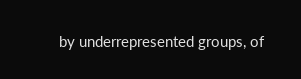by underrepresented groups, of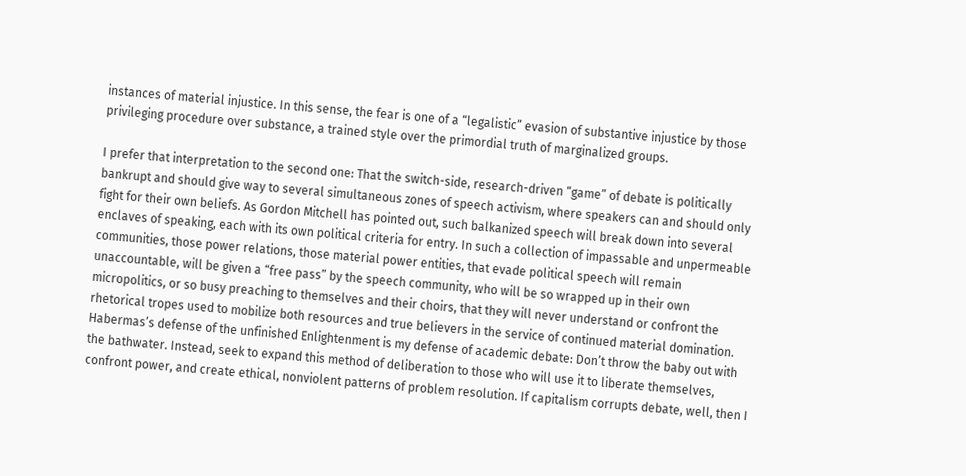instances of material injustice. In this sense, the fear is one of a “legalistic” evasion of substantive injustice by those privileging procedure over substance, a trained style over the primordial truth of marginalized groups.

I prefer that interpretation to the second one: That the switch-side, research-driven “game” of debate is politically bankrupt and should give way to several simultaneous zones of speech activism, where speakers can and should only fight for their own beliefs. As Gordon Mitchell has pointed out, such balkanized speech will break down into several enclaves of speaking, each with its own political criteria for entry. In such a collection of impassable and unpermeable communities, those power relations, those material power entities, that evade political speech will remain unaccountable, will be given a “free pass” by the speech community, who will be so wrapped up in their own micropolitics, or so busy preaching to themselves and their choirs, that they will never understand or confront the rhetorical tropes used to mobilize both resources and true believers in the service of continued material domination. Habermas’s defense of the unfinished Enlightenment is my defense of academic debate: Don’t throw the baby out with the bathwater. Instead, seek to expand this method of deliberation to those who will use it to liberate themselves, confront power, and create ethical, nonviolent patterns of problem resolution. If capitalism corrupts debate, well, then I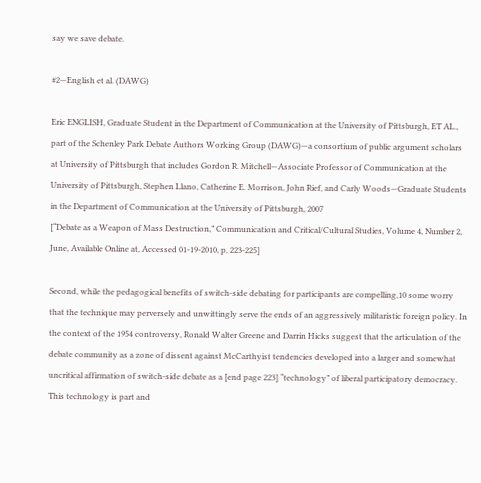say we save debate.

#2—English et al. (DAWG)

Eric ENGLISH, Graduate Student in the Department of Communication at the University of Pittsburgh, ET AL., part of the Schenley Park Debate Authors Working Group (DAWG)—a consortium of public argument scholars at University of Pittsburgh that includes Gordon R. Mitchell—Associate Professor of Communication at the University of Pittsburgh, Stephen Llano, Catherine E. Morrison, John Rief, and Carly Woods—Graduate Students in the Department of Communication at the University of Pittsburgh, 2007
[“Debate as a Weapon of Mass Destruction,” Communication and Critical/Cultural Studies, Volume 4, Number 2, June, Available Online at, Accessed 01-19-2010, p. 223-225]

Second, while the pedagogical benefits of switch-side debating for participants are compelling,10 some worry that the technique may perversely and unwittingly serve the ends of an aggressively militaristic foreign policy. In the context of the 1954 controversy, Ronald Walter Greene and Darrin Hicks suggest that the articulation of the debate community as a zone of dissent against McCarthyist tendencies developed into a larger and somewhat uncritical affirmation of switch-side debate as a [end page 223] “technology” of liberal participatory democracy. This technology is part and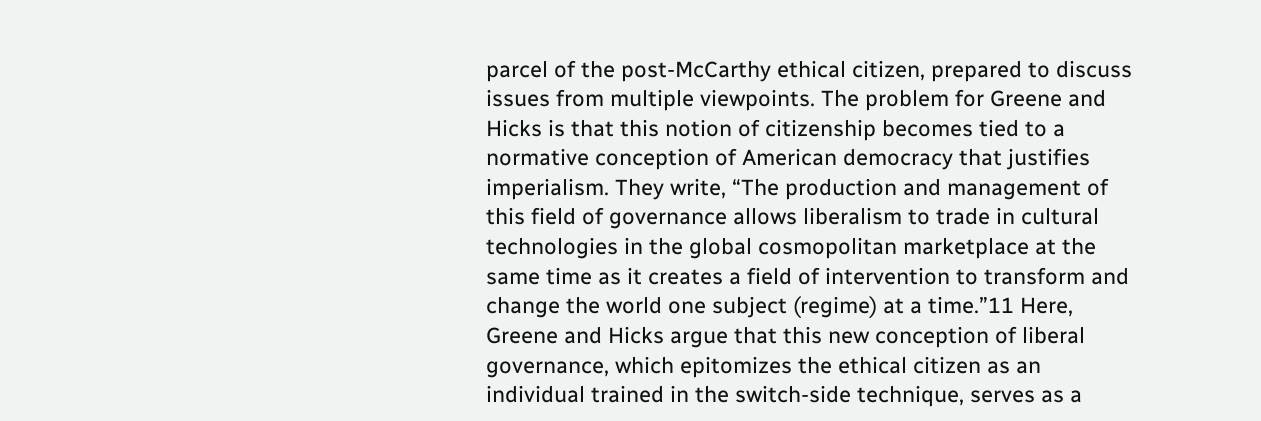parcel of the post-McCarthy ethical citizen, prepared to discuss issues from multiple viewpoints. The problem for Greene and Hicks is that this notion of citizenship becomes tied to a normative conception of American democracy that justifies imperialism. They write, “The production and management of this field of governance allows liberalism to trade in cultural technologies in the global cosmopolitan marketplace at the same time as it creates a field of intervention to transform and change the world one subject (regime) at a time.”11 Here, Greene and Hicks argue that this new conception of liberal governance, which epitomizes the ethical citizen as an individual trained in the switch-side technique, serves as a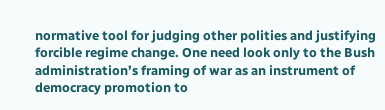normative tool for judging other polities and justifying forcible regime change. One need look only to the Bush administration’s framing of war as an instrument of democracy promotion to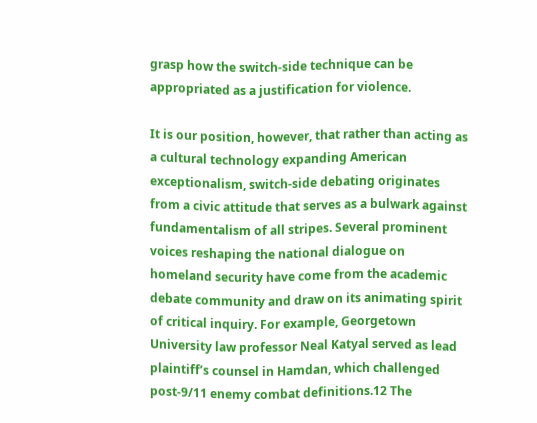grasp how the switch-side technique can be appropriated as a justification for violence.

It is our position, however, that rather than acting as a cultural technology expanding American exceptionalism, switch-side debating originates from a civic attitude that serves as a bulwark against fundamentalism of all stripes. Several prominent voices reshaping the national dialogue on homeland security have come from the academic debate community and draw on its animating spirit of critical inquiry. For example, Georgetown University law professor Neal Katyal served as lead plaintiff’s counsel in Hamdan, which challenged post-9/11 enemy combat definitions.12 The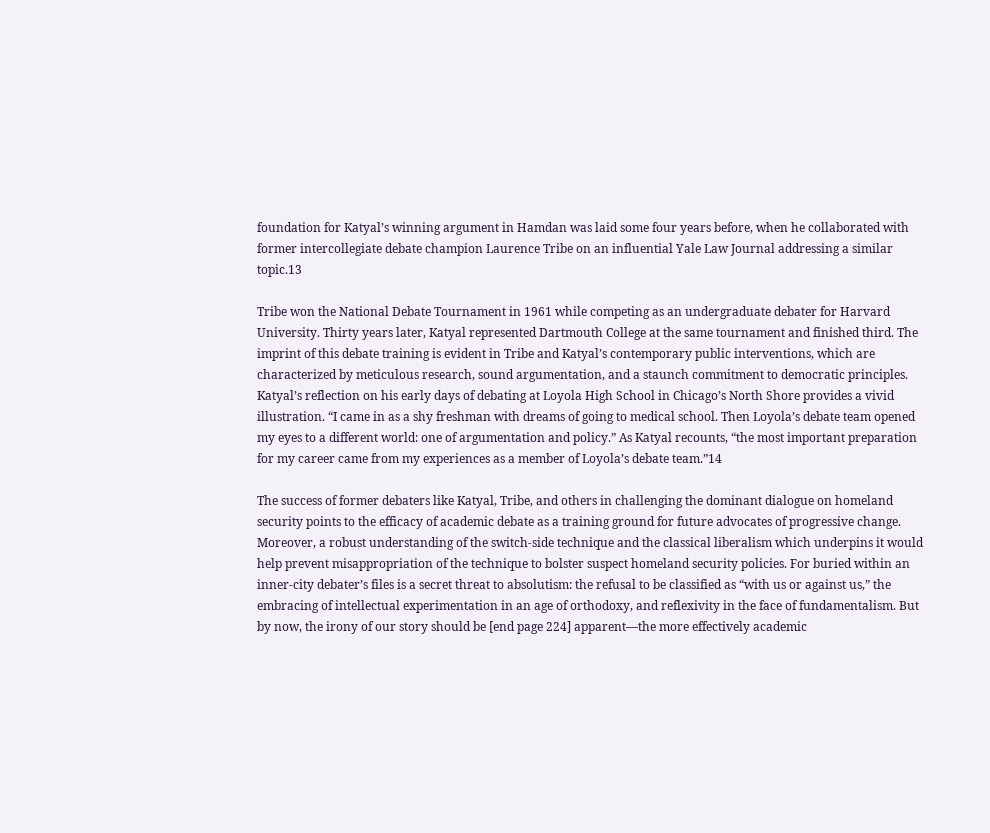foundation for Katyal’s winning argument in Hamdan was laid some four years before, when he collaborated with former intercollegiate debate champion Laurence Tribe on an influential Yale Law Journal addressing a similar topic.13

Tribe won the National Debate Tournament in 1961 while competing as an undergraduate debater for Harvard University. Thirty years later, Katyal represented Dartmouth College at the same tournament and finished third. The imprint of this debate training is evident in Tribe and Katyal’s contemporary public interventions, which are characterized by meticulous research, sound argumentation, and a staunch commitment to democratic principles. Katyal’s reflection on his early days of debating at Loyola High School in Chicago’s North Shore provides a vivid illustration. “I came in as a shy freshman with dreams of going to medical school. Then Loyola’s debate team opened my eyes to a different world: one of argumentation and policy.” As Katyal recounts, “the most important preparation for my career came from my experiences as a member of Loyola’s debate team.”14

The success of former debaters like Katyal, Tribe, and others in challenging the dominant dialogue on homeland security points to the efficacy of academic debate as a training ground for future advocates of progressive change. Moreover, a robust understanding of the switch-side technique and the classical liberalism which underpins it would help prevent misappropriation of the technique to bolster suspect homeland security policies. For buried within an inner-city debater’s files is a secret threat to absolutism: the refusal to be classified as “with us or against us,” the embracing of intellectual experimentation in an age of orthodoxy, and reflexivity in the face of fundamentalism. But by now, the irony of our story should be [end page 224] apparent—the more effectively academic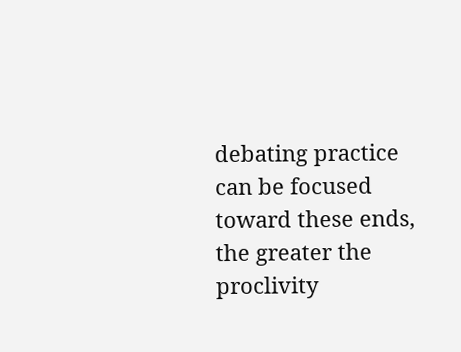debating practice can be focused toward these ends, the greater the proclivity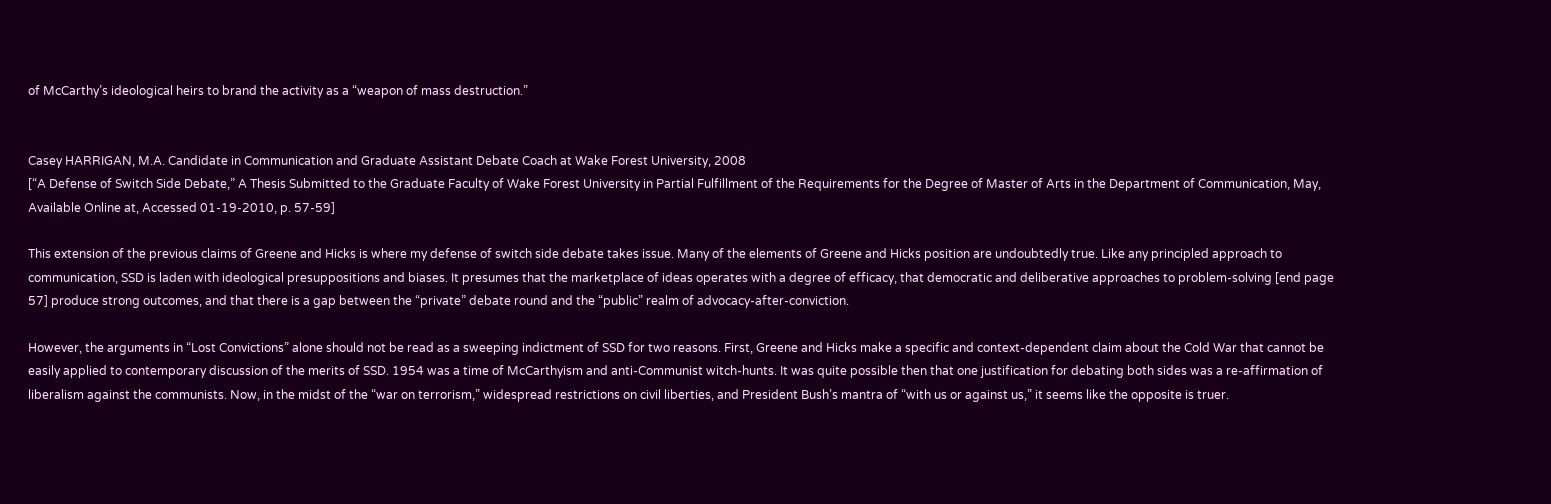of McCarthy’s ideological heirs to brand the activity as a “weapon of mass destruction.”


Casey HARRIGAN, M.A. Candidate in Communication and Graduate Assistant Debate Coach at Wake Forest University, 2008
[“A Defense of Switch Side Debate,” A Thesis Submitted to the Graduate Faculty of Wake Forest University in Partial Fulfillment of the Requirements for the Degree of Master of Arts in the Department of Communication, May, Available Online at, Accessed 01-19-2010, p. 57-59]

This extension of the previous claims of Greene and Hicks is where my defense of switch side debate takes issue. Many of the elements of Greene and Hicks position are undoubtedly true. Like any principled approach to communication, SSD is laden with ideological presuppositions and biases. It presumes that the marketplace of ideas operates with a degree of efficacy, that democratic and deliberative approaches to problem-solving [end page 57] produce strong outcomes, and that there is a gap between the “private” debate round and the “public” realm of advocacy-after-conviction.

However, the arguments in “Lost Convictions” alone should not be read as a sweeping indictment of SSD for two reasons. First, Greene and Hicks make a specific and context-dependent claim about the Cold War that cannot be easily applied to contemporary discussion of the merits of SSD. 1954 was a time of McCarthyism and anti-Communist witch-hunts. It was quite possible then that one justification for debating both sides was a re-affirmation of liberalism against the communists. Now, in the midst of the “war on terrorism,” widespread restrictions on civil liberties, and President Bush’s mantra of “with us or against us,” it seems like the opposite is truer.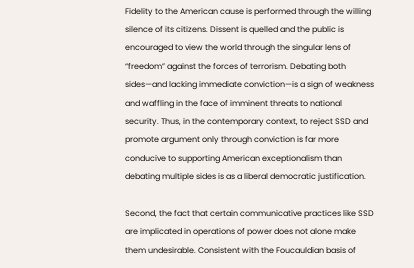Fidelity to the American cause is performed through the willing silence of its citizens. Dissent is quelled and the public is encouraged to view the world through the singular lens of “freedom” against the forces of terrorism. Debating both sides—and lacking immediate conviction—is a sign of weakness and waffling in the face of imminent threats to national security. Thus, in the contemporary context, to reject SSD and promote argument only through conviction is far more conducive to supporting American exceptionalism than debating multiple sides is as a liberal democratic justification.

Second, the fact that certain communicative practices like SSD are implicated in operations of power does not alone make them undesirable. Consistent with the Foucauldian basis of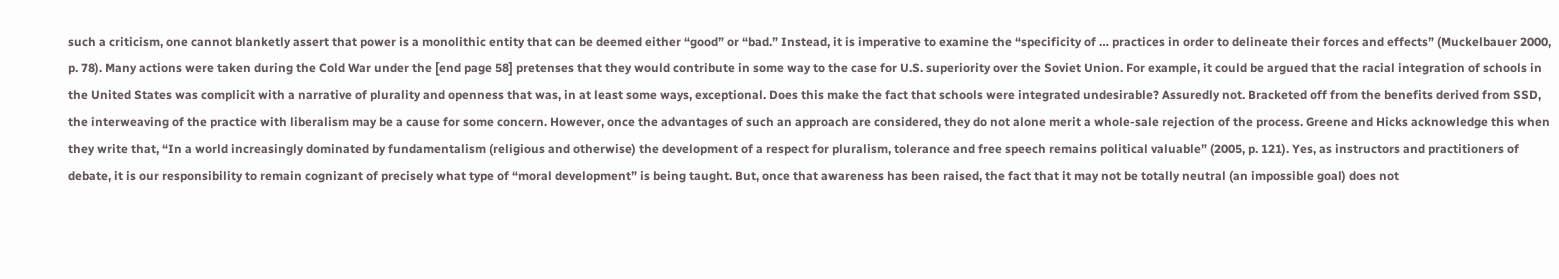such a criticism, one cannot blanketly assert that power is a monolithic entity that can be deemed either “good” or “bad.” Instead, it is imperative to examine the “specificity of … practices in order to delineate their forces and effects” (Muckelbauer 2000, p. 78). Many actions were taken during the Cold War under the [end page 58] pretenses that they would contribute in some way to the case for U.S. superiority over the Soviet Union. For example, it could be argued that the racial integration of schools in the United States was complicit with a narrative of plurality and openness that was, in at least some ways, exceptional. Does this make the fact that schools were integrated undesirable? Assuredly not. Bracketed off from the benefits derived from SSD, the interweaving of the practice with liberalism may be a cause for some concern. However, once the advantages of such an approach are considered, they do not alone merit a whole-sale rejection of the process. Greene and Hicks acknowledge this when they write that, “In a world increasingly dominated by fundamentalism (religious and otherwise) the development of a respect for pluralism, tolerance and free speech remains political valuable” (2005, p. 121). Yes, as instructors and practitioners of debate, it is our responsibility to remain cognizant of precisely what type of “moral development” is being taught. But, once that awareness has been raised, the fact that it may not be totally neutral (an impossible goal) does not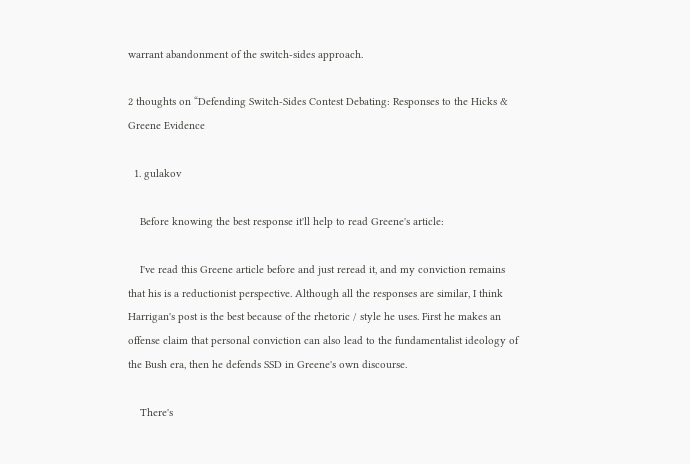warrant abandonment of the switch-sides approach.

2 thoughts on “Defending Switch-Sides Contest Debating: Responses to the Hicks & Greene Evidence

  1. gulakov

    Before knowing the best response it'll help to read Greene's article:

    I've read this Greene article before and just reread it, and my conviction remains that his is a reductionist perspective. Although all the responses are similar, I think Harrigan's post is the best because of the rhetoric / style he uses. First he makes an offense claim that personal conviction can also lead to the fundamentalist ideology of the Bush era, then he defends SSD in Greene's own discourse.

    There's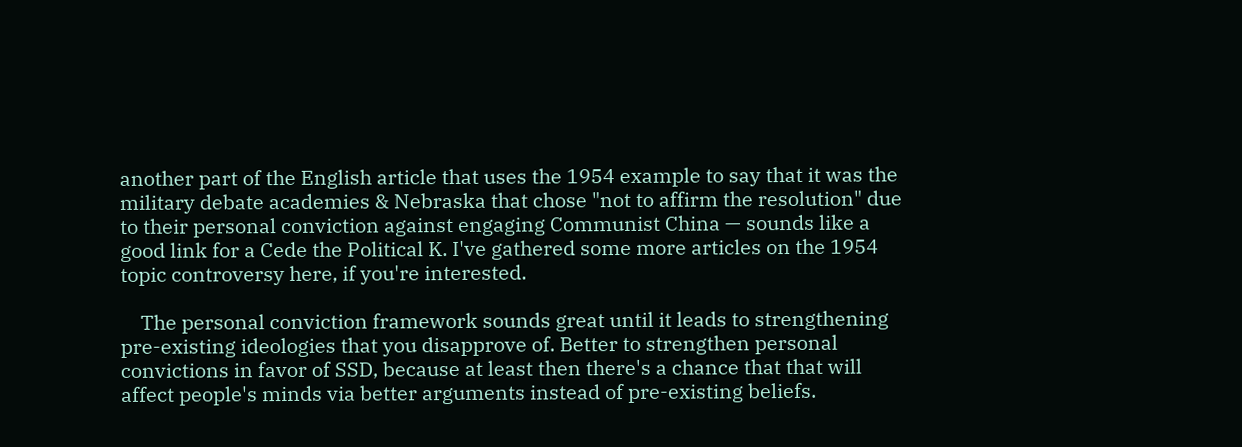another part of the English article that uses the 1954 example to say that it was the military debate academies & Nebraska that chose "not to affirm the resolution" due to their personal conviction against engaging Communist China — sounds like a good link for a Cede the Political K. I've gathered some more articles on the 1954 topic controversy here, if you're interested.

    The personal conviction framework sounds great until it leads to strengthening pre-existing ideologies that you disapprove of. Better to strengthen personal convictions in favor of SSD, because at least then there's a chance that that will affect people's minds via better arguments instead of pre-existing beliefs.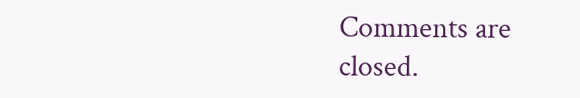Comments are closed.